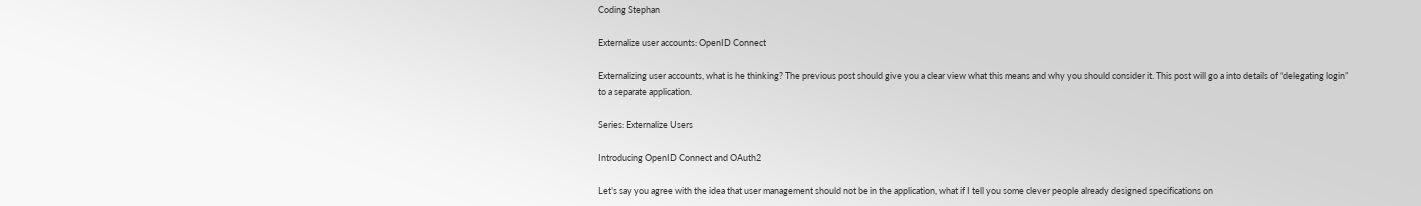Coding Stephan

Externalize user accounts: OpenID Connect

Externalizing user accounts, what is he thinking? The previous post should give you a clear view what this means and why you should consider it. This post will go a into details of “delegating login” to a separate application.

Series: Externalize Users

Introducing OpenID Connect and OAuth2

Let’s say you agree with the idea that user management should not be in the application, what if I tell you some clever people already designed specifications on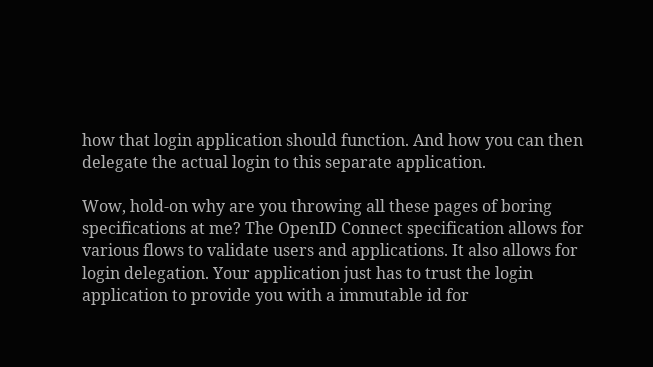how that login application should function. And how you can then delegate the actual login to this separate application.

Wow, hold-on why are you throwing all these pages of boring specifications at me? The OpenID Connect specification allows for various flows to validate users and applications. It also allows for login delegation. Your application just has to trust the login application to provide you with a immutable id for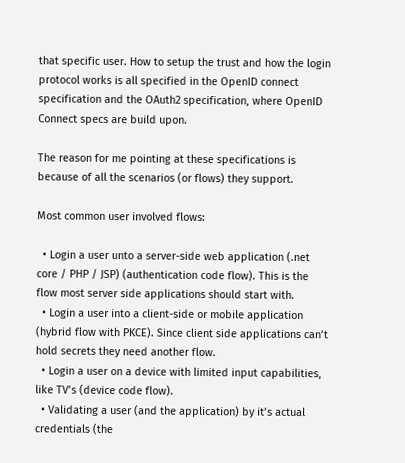that specific user. How to setup the trust and how the login protocol works is all specified in the OpenID connect specification and the OAuth2 specification, where OpenID Connect specs are build upon.

The reason for me pointing at these specifications is because of all the scenarios (or flows) they support.

Most common user involved flows:

  • Login a user unto a server-side web application (.net core / PHP / JSP) (authentication code flow). This is the flow most server side applications should start with.
  • Login a user into a client-side or mobile application (hybrid flow with PKCE). Since client side applications can’t hold secrets they need another flow.
  • Login a user on a device with limited input capabilities, like TV’s (device code flow).
  • Validating a user (and the application) by it’s actual credentials (the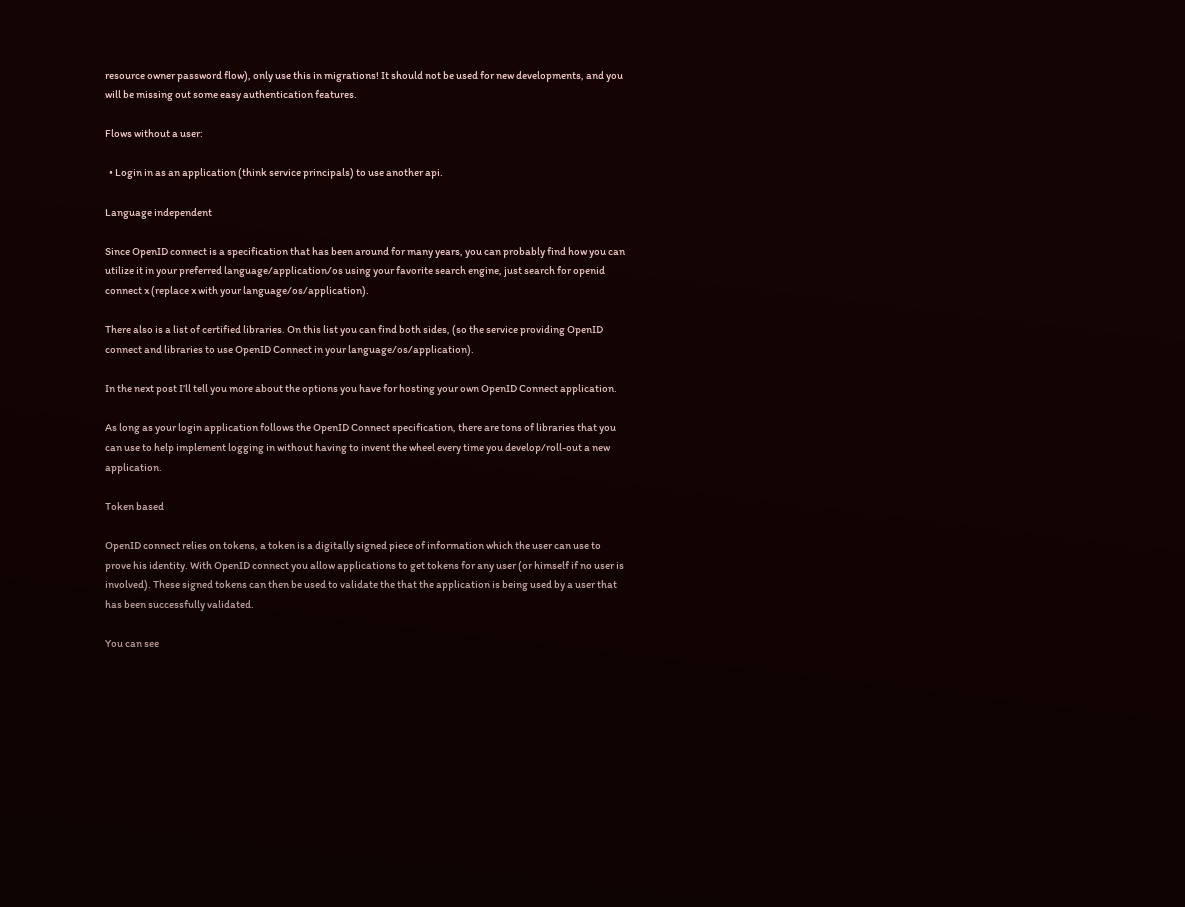resource owner password flow), only use this in migrations! It should not be used for new developments, and you will be missing out some easy authentication features.

Flows without a user:

  • Login in as an application (think service principals) to use another api.

Language independent

Since OpenID connect is a specification that has been around for many years, you can probably find how you can utilize it in your preferred language/application/os using your favorite search engine, just search for openid connect x (replace x with your language/os/application).

There also is a list of certified libraries. On this list you can find both sides, (so the service providing OpenID connect and libraries to use OpenID Connect in your language/os/application).

In the next post I’ll tell you more about the options you have for hosting your own OpenID Connect application.

As long as your login application follows the OpenID Connect specification, there are tons of libraries that you can use to help implement logging in without having to invent the wheel every time you develop/roll-out a new application.

Token based

OpenID connect relies on tokens, a token is a digitally signed piece of information which the user can use to prove his identity. With OpenID connect you allow applications to get tokens for any user (or himself if no user is involved). These signed tokens can then be used to validate the that the application is being used by a user that has been successfully validated.

You can see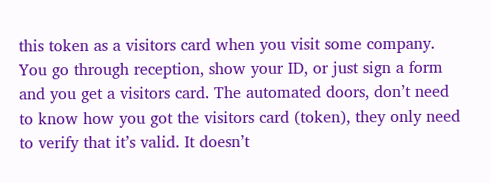this token as a visitors card when you visit some company. You go through reception, show your ID, or just sign a form and you get a visitors card. The automated doors, don’t need to know how you got the visitors card (token), they only need to verify that it’s valid. It doesn’t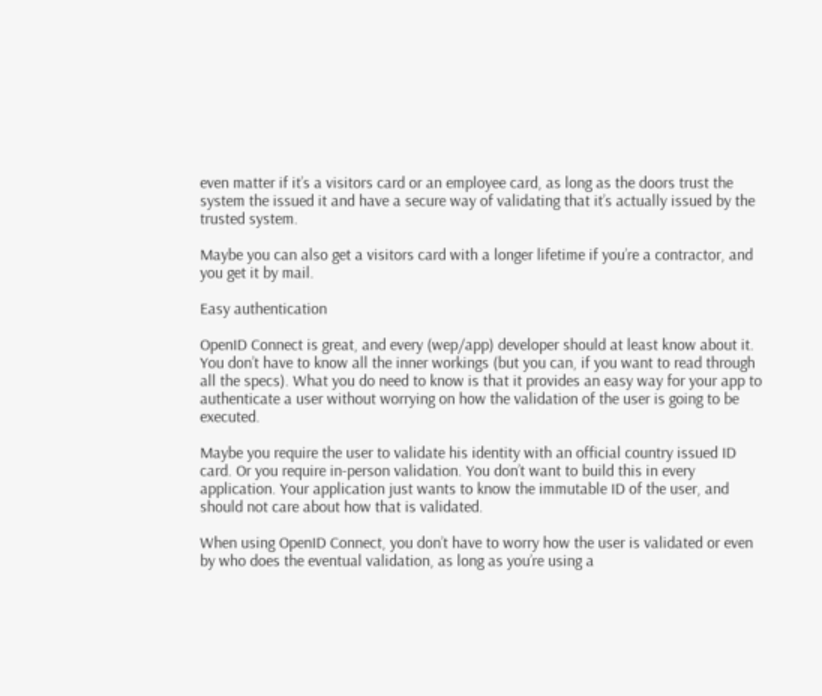even matter if it’s a visitors card or an employee card, as long as the doors trust the system the issued it and have a secure way of validating that it’s actually issued by the trusted system.

Maybe you can also get a visitors card with a longer lifetime if you’re a contractor, and you get it by mail.

Easy authentication

OpenID Connect is great, and every (wep/app) developer should at least know about it. You don’t have to know all the inner workings (but you can, if you want to read through all the specs). What you do need to know is that it provides an easy way for your app to authenticate a user without worrying on how the validation of the user is going to be executed.

Maybe you require the user to validate his identity with an official country issued ID card. Or you require in-person validation. You don’t want to build this in every application. Your application just wants to know the immutable ID of the user, and should not care about how that is validated.

When using OpenID Connect, you don’t have to worry how the user is validated or even by who does the eventual validation, as long as you’re using a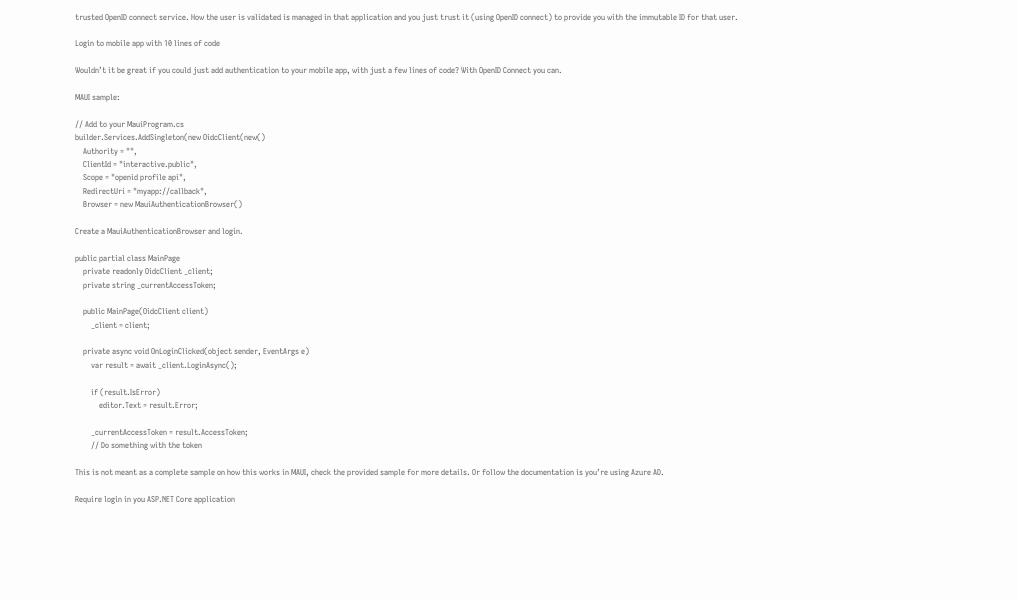trusted OpenID connect service. How the user is validated is managed in that application and you just trust it (using OpenID connect) to provide you with the immutable ID for that user.

Login to mobile app with 10 lines of code

Wouldn’t it be great if you could just add authentication to your mobile app, with just a few lines of code? With OpenID Connect you can.

MAUI sample:

// Add to your MauiProgram.cs
builder.Services.AddSingleton(new OidcClient(new()
    Authority = "",
    ClientId = "interactive.public",
    Scope = "openid profile api",
    RedirectUri = "myapp://callback",
    Browser = new MauiAuthenticationBrowser()

Create a MauiAuthenticationBrowser and login.

public partial class MainPage
    private readonly OidcClient _client;
    private string _currentAccessToken;

    public MainPage(OidcClient client)
        _client = client;

    private async void OnLoginClicked(object sender, EventArgs e)
        var result = await _client.LoginAsync();

        if (result.IsError)
            editor.Text = result.Error;

        _currentAccessToken = result.AccessToken;
        // Do something with the token

This is not meant as a complete sample on how this works in MAUI, check the provided sample for more details. Or follow the documentation is you’re using Azure AD.

Require login in you ASP.NET Core application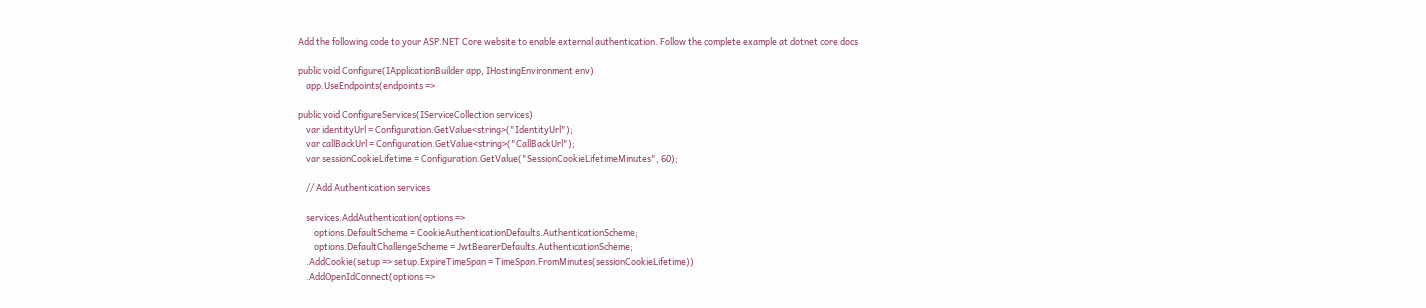Add the following code to your ASP.NET Core website to enable external authentication. Follow the complete example at dotnet core docs

public void Configure(IApplicationBuilder app, IHostingEnvironment env)
    app.UseEndpoints(endpoints =>

public void ConfigureServices(IServiceCollection services)
    var identityUrl = Configuration.GetValue<string>("IdentityUrl");
    var callBackUrl = Configuration.GetValue<string>("CallBackUrl");
    var sessionCookieLifetime = Configuration.GetValue("SessionCookieLifetimeMinutes", 60);

    // Add Authentication services

    services.AddAuthentication(options =>
        options.DefaultScheme = CookieAuthenticationDefaults.AuthenticationScheme;
        options.DefaultChallengeScheme = JwtBearerDefaults.AuthenticationScheme;
    .AddCookie(setup => setup.ExpireTimeSpan = TimeSpan.FromMinutes(sessionCookieLifetime))
    .AddOpenIdConnect(options =>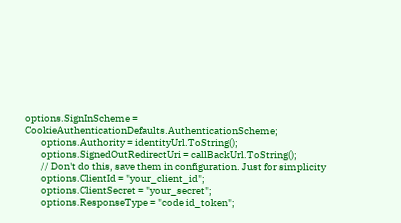options.SignInScheme = CookieAuthenticationDefaults.AuthenticationScheme;
        options.Authority = identityUrl.ToString();
        options.SignedOutRedirectUri = callBackUrl.ToString();
        // Don't do this, save them in configuration. Just for simplicity
        options.ClientId = "your_client_id";
        options.ClientSecret = "your_secret";
        options.ResponseType = "code id_token";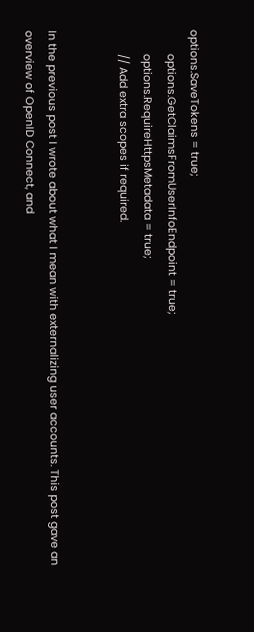options.SaveTokens = true;
        options.GetClaimsFromUserInfoEndpoint = true;
        options.RequireHttpsMetadata = true;
        // Add extra scopes if required.


In the previous post I wrote about what I mean with externalizing user accounts. This post gave an overview of OpenID Connect, and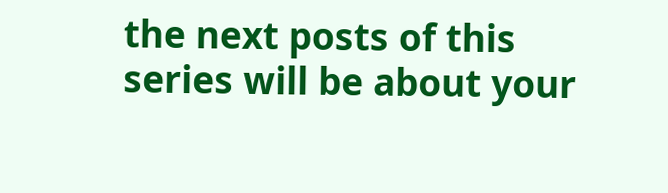the next posts of this series will be about your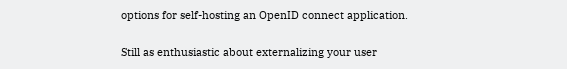options for self-hosting an OpenID connect application.

Still as enthusiastic about externalizing your user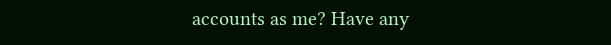accounts as me? Have any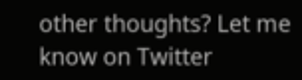other thoughts? Let me know on Twitter